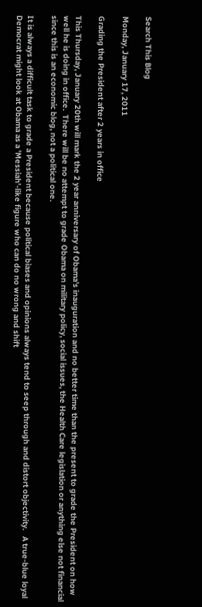Search This Blog

Monday, January 17, 2011

Grading the President after 2 years in office

This Thursday, January 20th will mark the 2 year anniversary of Obama's inauguration and no better time than the present to grade the President on how well he is doing in office.  There will be no attempt to grade Obama on military policy, social issues, the Health Care legislation or anything else not financial since this is an economic blog, not a political one.

It is always a difficult task to grade a President because political biases and opinions always tend to seep through and distort objectivity.   A true-blue loyal Democrat might look at Obama as a 'Messiah'-like figure who can do no wrong and shift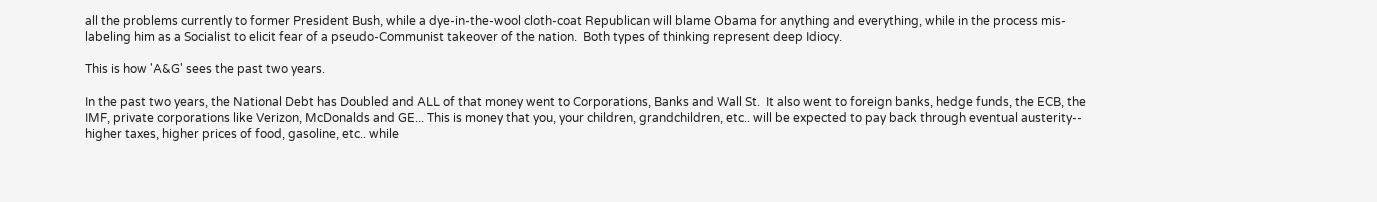all the problems currently to former President Bush, while a dye-in-the-wool cloth-coat Republican will blame Obama for anything and everything, while in the process mis-labeling him as a Socialist to elicit fear of a pseudo-Communist takeover of the nation.  Both types of thinking represent deep Idiocy.

This is how 'A&G' sees the past two years.

In the past two years, the National Debt has Doubled and ALL of that money went to Corporations, Banks and Wall St.  It also went to foreign banks, hedge funds, the ECB, the IMF, private corporations like Verizon, McDonalds and GE... This is money that you, your children, grandchildren, etc.. will be expected to pay back through eventual austerity-- higher taxes, higher prices of food, gasoline, etc.. while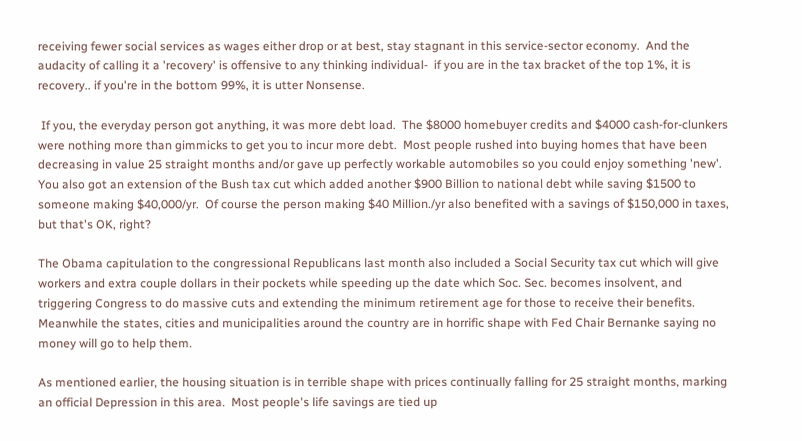receiving fewer social services as wages either drop or at best, stay stagnant in this service-sector economy.  And the audacity of calling it a 'recovery' is offensive to any thinking individual-  if you are in the tax bracket of the top 1%, it is recovery.. if you're in the bottom 99%, it is utter Nonsense.

 If you, the everyday person got anything, it was more debt load.  The $8000 homebuyer credits and $4000 cash-for-clunkers were nothing more than gimmicks to get you to incur more debt.  Most people rushed into buying homes that have been decreasing in value 25 straight months and/or gave up perfectly workable automobiles so you could enjoy something 'new'.   You also got an extension of the Bush tax cut which added another $900 Billion to national debt while saving $1500 to someone making $40,000/yr.  Of course the person making $40 Million./yr also benefited with a savings of $150,000 in taxes, but that's OK, right?

The Obama capitulation to the congressional Republicans last month also included a Social Security tax cut which will give workers and extra couple dollars in their pockets while speeding up the date which Soc. Sec. becomes insolvent, and triggering Congress to do massive cuts and extending the minimum retirement age for those to receive their benefits.  Meanwhile the states, cities and municipalities around the country are in horrific shape with Fed Chair Bernanke saying no money will go to help them.

As mentioned earlier, the housing situation is in terrible shape with prices continually falling for 25 straight months, marking an official Depression in this area.  Most people's life savings are tied up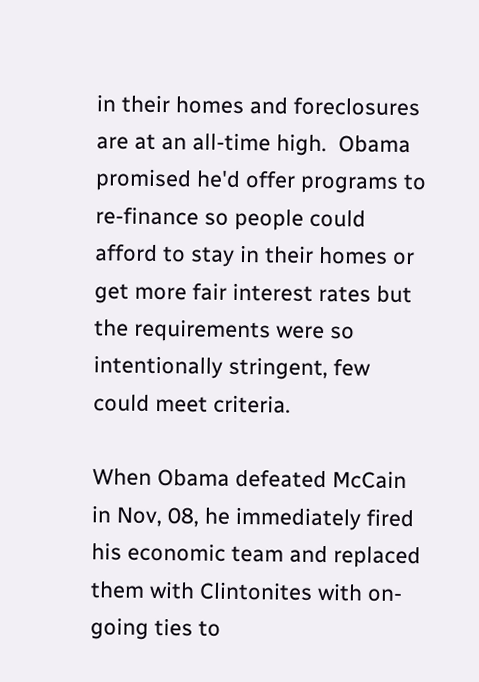in their homes and foreclosures are at an all-time high.  Obama promised he'd offer programs to re-finance so people could afford to stay in their homes or get more fair interest rates but the requirements were so intentionally stringent, few could meet criteria.

When Obama defeated McCain in Nov, 08, he immediately fired his economic team and replaced them with Clintonites with on-going ties to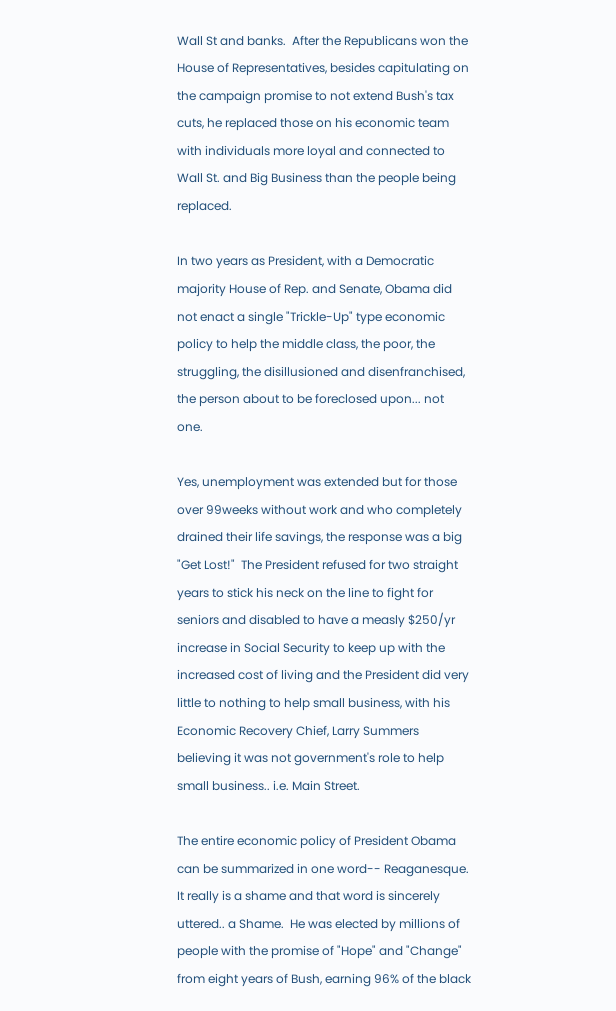Wall St and banks.  After the Republicans won the House of Representatives, besides capitulating on the campaign promise to not extend Bush's tax cuts, he replaced those on his economic team with individuals more loyal and connected to Wall St. and Big Business than the people being replaced.

In two years as President, with a Democratic majority House of Rep. and Senate, Obama did not enact a single "Trickle-Up" type economic policy to help the middle class, the poor, the struggling, the disillusioned and disenfranchised, the person about to be foreclosed upon... not one.

Yes, unemployment was extended but for those over 99weeks without work and who completely drained their life savings, the response was a big "Get Lost!"  The President refused for two straight years to stick his neck on the line to fight for seniors and disabled to have a measly $250/yr increase in Social Security to keep up with the increased cost of living and the President did very little to nothing to help small business, with his Economic Recovery Chief, Larry Summers believing it was not government's role to help small business.. i.e. Main Street.

The entire economic policy of President Obama can be summarized in one word-- Reaganesque.   It really is a shame and that word is sincerely uttered.. a Shame.  He was elected by millions of people with the promise of "Hope" and "Change" from eight years of Bush, earning 96% of the black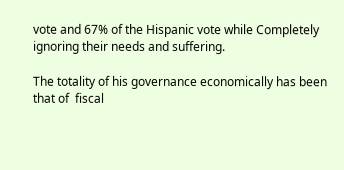vote and 67% of the Hispanic vote while Completely ignoring their needs and suffering.

The totality of his governance economically has been that of  fiscal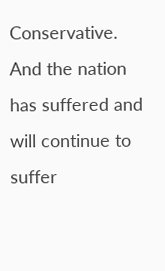Conservative.  And the nation has suffered and will continue to suffer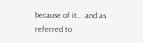because of it..  and as referred to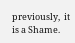previously,  it is a Shame.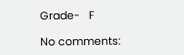Grade-   F

No comments: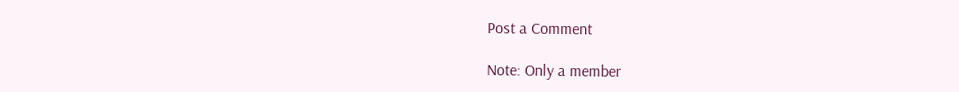Post a Comment

Note: Only a member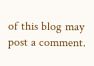of this blog may post a comment.